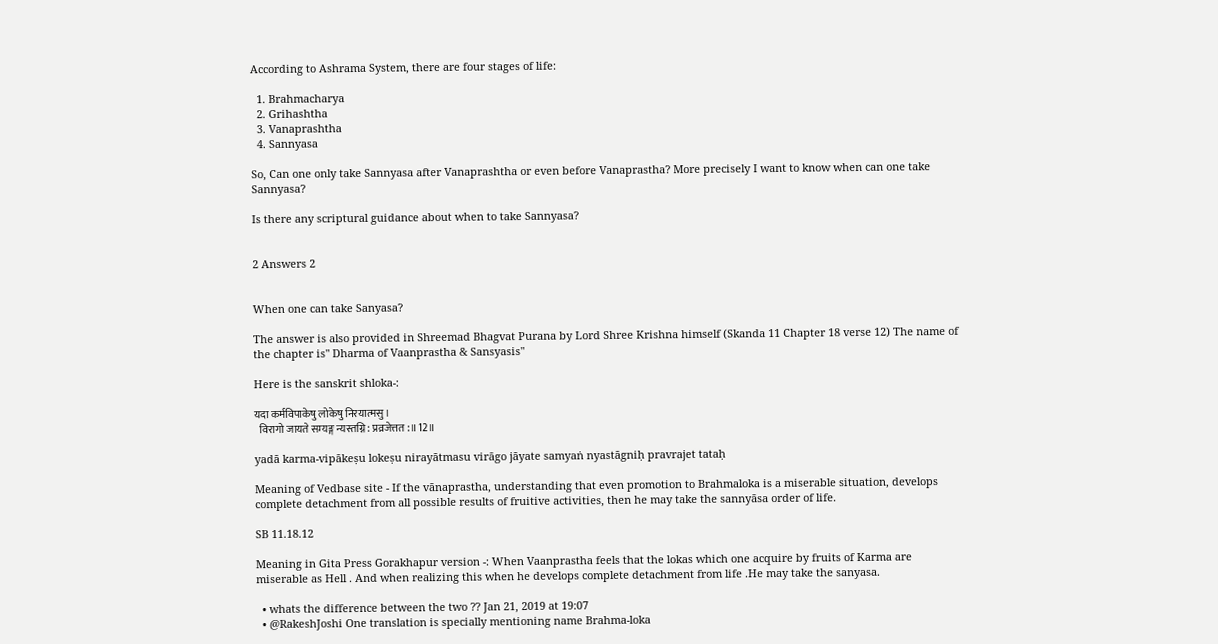According to Ashrama System, there are four stages of life:

  1. Brahmacharya
  2. Grihashtha
  3. Vanaprashtha
  4. Sannyasa

So, Can one only take Sannyasa after Vanaprashtha or even before Vanaprastha? More precisely I want to know when can one take Sannyasa?

Is there any scriptural guidance about when to take Sannyasa?


2 Answers 2


When one can take Sanyasa?

The answer is also provided in Shreemad Bhagvat Purana by Lord Shree Krishna himself (Skanda 11 Chapter 18 verse 12) The name of the chapter is" Dharma of Vaanprastha & Sansyasis"

Here is the sanskrit shloka-:

यदा कर्मविपाकेषु लोकेषु निरयात्मसु।
  विरागो जायते सम्यङ्ग न्यस्तग्नि: प्रव्रजेत्तत:॥12॥

yadā karma-vipākeṣu lokeṣu nirayātmasu virāgo jāyate samyaṅ nyastāgniḥ pravrajet tataḥ

Meaning of Vedbase site - If the vānaprastha, understanding that even promotion to Brahmaloka is a miserable situation, develops complete detachment from all possible results of fruitive activities, then he may take the sannyāsa order of life.

SB 11.18.12

Meaning in Gita Press Gorakhapur version -: When Vaanprastha feels that the lokas which one acquire by fruits of Karma are miserable as Hell . And when realizing this when he develops complete detachment from life .He may take the sanyasa.

  • whats the difference between the two ?? Jan 21, 2019 at 19:07
  • @RakeshJoshi One translation is specially mentioning name Brahma-loka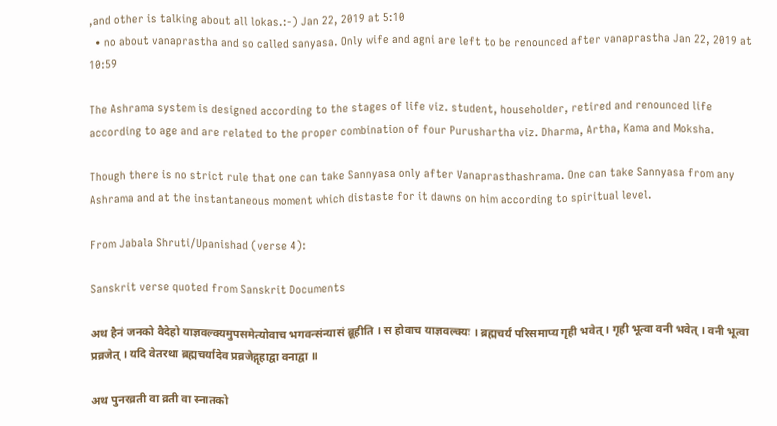,and other is talking about all lokas.:-) Jan 22, 2019 at 5:10
  • no about vanaprastha and so called sanyasa. Only wife and agni are left to be renounced after vanaprastha Jan 22, 2019 at 10:59

The Ashrama system is designed according to the stages of life viz. student, householder, retired and renounced life according to age and are related to the proper combination of four Purushartha viz. Dharma, Artha, Kama and Moksha.

Though there is no strict rule that one can take Sannyasa only after Vanaprasthashrama. One can take Sannyasa from any Ashrama and at the instantaneous moment which distaste for it dawns on him according to spiritual level.

From Jabala Shruti/Upanishad (verse 4):

Sanskrit verse quoted from Sanskrit Documents

अथ हैनं जनको वैदेहो याज्ञवल्क्यमुपसमेत्योवाच भगवन्संन्यासं ब्रूहीति । स होवाच याज्ञवल्क्यः । ब्रह्मचर्यं परिसमाप्य गृही भवेत् । गृही भूत्वा वनी भवेत् । वनी भूत्वा प्रव्रजेत् । यदि वेतरथा ब्रह्मचर्यादेव प्रव्रजेद्गृहाद्वा वनाद्वा ॥

अथ पुनरव्रती वा व्रती वा स्नातको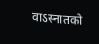वाऽस्नातको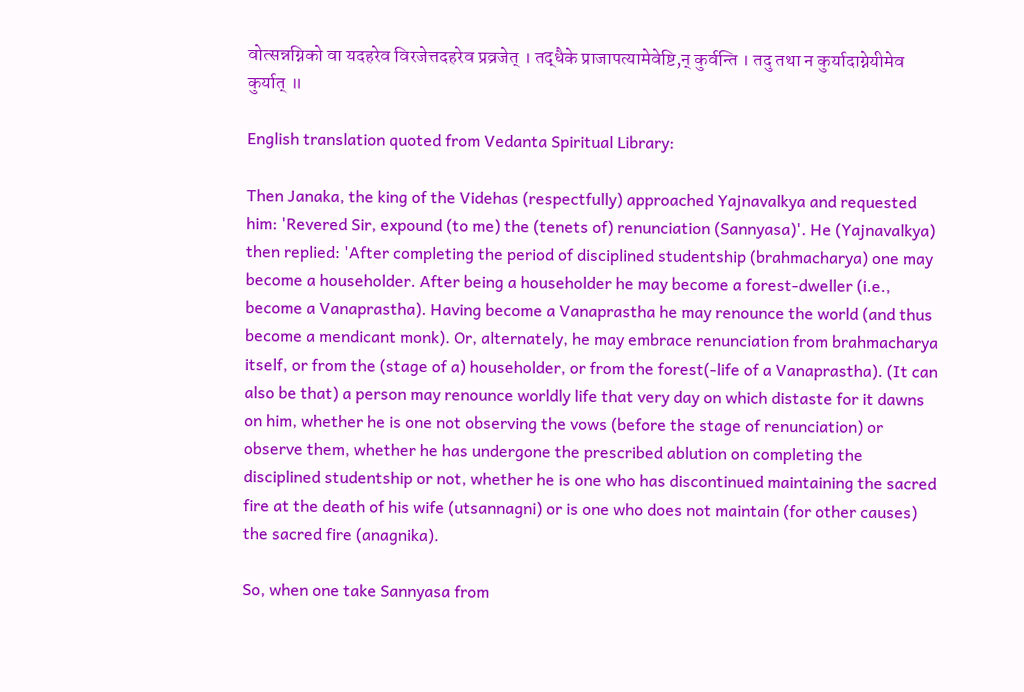वोत्सन्नग्निको वा यदहरेव विरजेत्तदहरेव प्रव्रजेत् । तद्धैके प्राजापत्यामेवेष्टि,न् कुर्वन्ति । तदु तथा न कुर्यादाग्नेयीमेव कुर्यात् ॥

English translation quoted from Vedanta Spiritual Library:

Then Janaka, the king of the Videhas (respectfully) approached Yajnavalkya and requested him: 'Revered Sir, expound (to me) the (tenets of) renunciation (Sannyasa)'. He (Yajnavalkya) then replied: 'After completing the period of disciplined studentship (brahmacharya) one may become a householder. After being a householder he may become a forest-dweller (i.e., become a Vanaprastha). Having become a Vanaprastha he may renounce the world (and thus become a mendicant monk). Or, alternately, he may embrace renunciation from brahmacharya itself, or from the (stage of a) householder, or from the forest(-life of a Vanaprastha). (It can also be that) a person may renounce worldly life that very day on which distaste for it dawns on him, whether he is one not observing the vows (before the stage of renunciation) or observe them, whether he has undergone the prescribed ablution on completing the disciplined studentship or not, whether he is one who has discontinued maintaining the sacred fire at the death of his wife (utsannagni) or is one who does not maintain (for other causes) the sacred fire (anagnika).

So, when one take Sannyasa from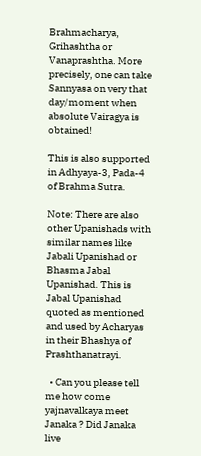Brahmacharya, Grihashtha or Vanaprashtha. More precisely, one can take Sannyasa on very that day/moment when absolute Vairagya is obtained!

This is also supported in Adhyaya-3, Pada-4 of Brahma Sutra.

Note: There are also other Upanishads with similar names like Jabali Upanishad or Bhasma Jabal Upanishad. This is Jabal Upanishad quoted as mentioned and used by Acharyas in their Bhashya of Prashthanatrayi.

  • Can you please tell me how come yajnavalkaya meet Janaka ? Did Janaka live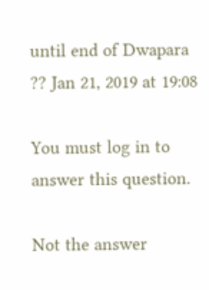until end of Dwapara ?? Jan 21, 2019 at 19:08

You must log in to answer this question.

Not the answer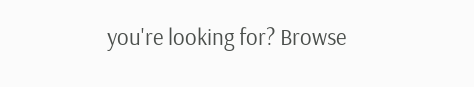you're looking for? Browse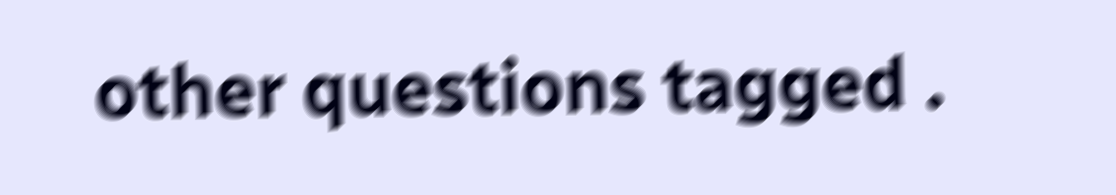other questions tagged .